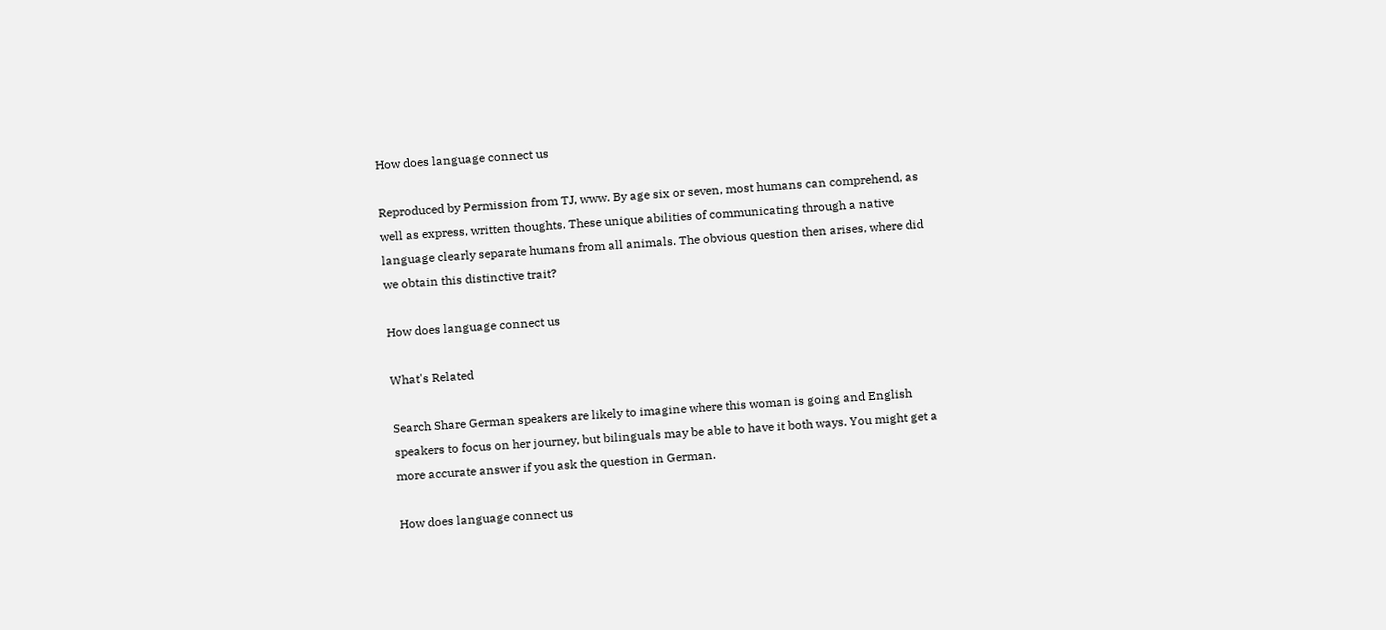How does language connect us

Reproduced by Permission from TJ, www. By age six or seven, most humans can comprehend, as well as express, written thoughts. These unique abilities of communicating through a native language clearly separate humans from all animals. The obvious question then arises, where did we obtain this distinctive trait?

How does language connect us

What's Related

Search Share German speakers are likely to imagine where this woman is going and English speakers to focus on her journey, but bilinguals may be able to have it both ways. You might get a more accurate answer if you ask the question in German.

How does language connect us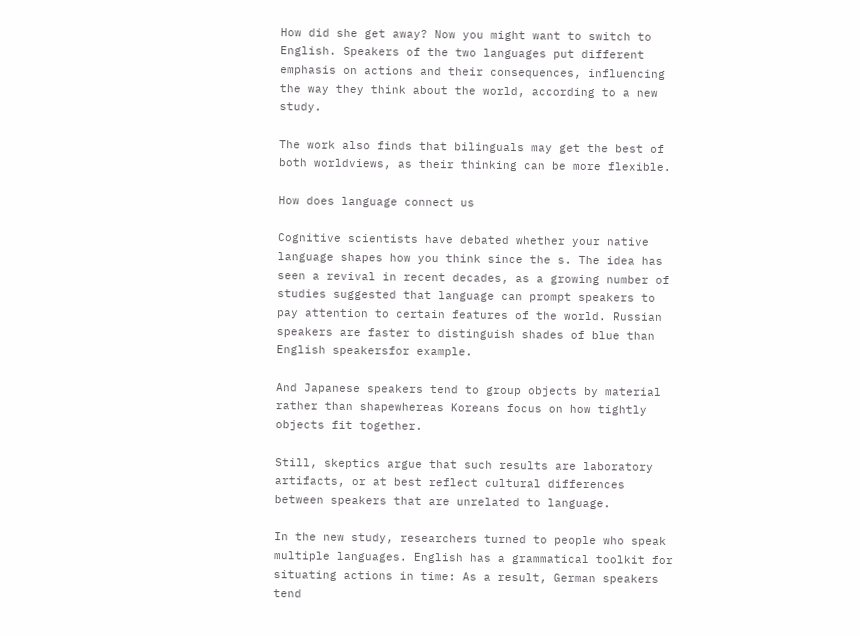How did she get away? Now you might want to switch to English. Speakers of the two languages put different emphasis on actions and their consequences, influencing the way they think about the world, according to a new study.

The work also finds that bilinguals may get the best of both worldviews, as their thinking can be more flexible.

How does language connect us

Cognitive scientists have debated whether your native language shapes how you think since the s. The idea has seen a revival in recent decades, as a growing number of studies suggested that language can prompt speakers to pay attention to certain features of the world. Russian speakers are faster to distinguish shades of blue than English speakersfor example.

And Japanese speakers tend to group objects by material rather than shapewhereas Koreans focus on how tightly objects fit together.

Still, skeptics argue that such results are laboratory artifacts, or at best reflect cultural differences between speakers that are unrelated to language.

In the new study, researchers turned to people who speak multiple languages. English has a grammatical toolkit for situating actions in time: As a result, German speakers tend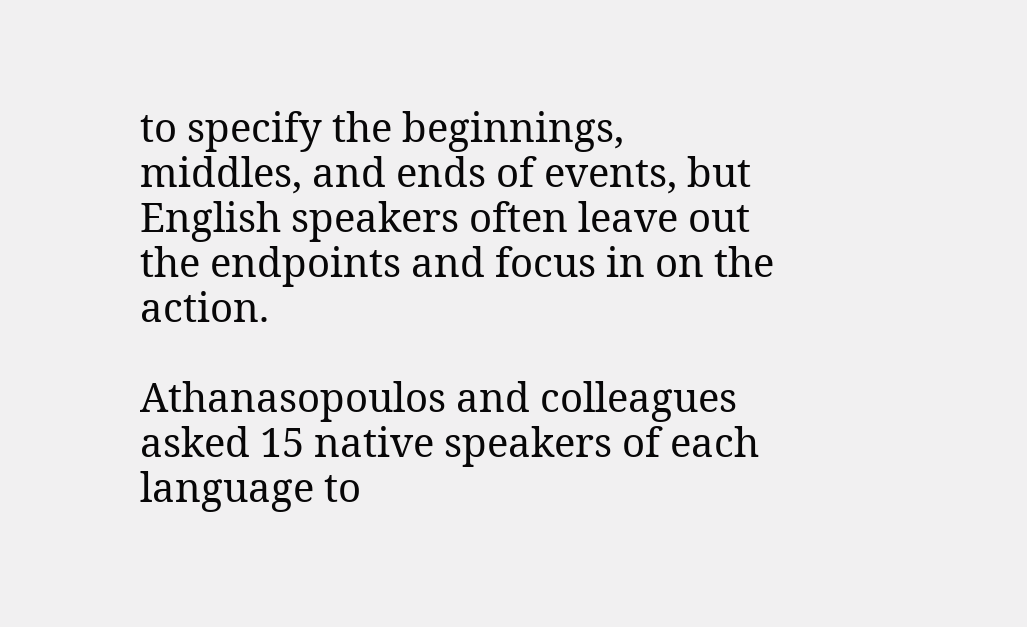to specify the beginnings, middles, and ends of events, but English speakers often leave out the endpoints and focus in on the action.

Athanasopoulos and colleagues asked 15 native speakers of each language to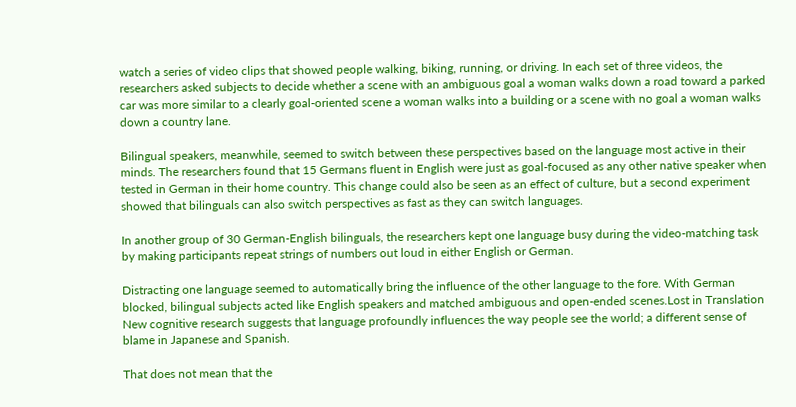watch a series of video clips that showed people walking, biking, running, or driving. In each set of three videos, the researchers asked subjects to decide whether a scene with an ambiguous goal a woman walks down a road toward a parked car was more similar to a clearly goal-oriented scene a woman walks into a building or a scene with no goal a woman walks down a country lane.

Bilingual speakers, meanwhile, seemed to switch between these perspectives based on the language most active in their minds. The researchers found that 15 Germans fluent in English were just as goal-focused as any other native speaker when tested in German in their home country. This change could also be seen as an effect of culture, but a second experiment showed that bilinguals can also switch perspectives as fast as they can switch languages.

In another group of 30 German-English bilinguals, the researchers kept one language busy during the video-matching task by making participants repeat strings of numbers out loud in either English or German.

Distracting one language seemed to automatically bring the influence of the other language to the fore. With German blocked, bilingual subjects acted like English speakers and matched ambiguous and open-ended scenes.Lost in Translation New cognitive research suggests that language profoundly influences the way people see the world; a different sense of blame in Japanese and Spanish.

That does not mean that the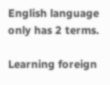English language only has 2 terms.

Learning foreign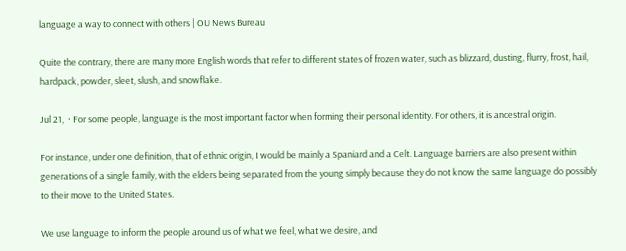language a way to connect with others | OU News Bureau

Quite the contrary, there are many more English words that refer to different states of frozen water, such as blizzard, dusting, flurry, frost, hail, hardpack, powder, sleet, slush, and snowflake.

Jul 21,  · For some people, language is the most important factor when forming their personal identity. For others, it is ancestral origin.

For instance, under one definition, that of ethnic origin, I would be mainly a Spaniard and a Celt. Language barriers are also present within generations of a single family, with the elders being separated from the young simply because they do not know the same language do possibly to their move to the United States.

We use language to inform the people around us of what we feel, what we desire, and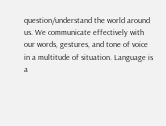question/understand the world around us. We communicate effectively with our words, gestures, and tone of voice in a multitude of situation. Language is a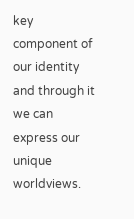key component of our identity and through it we can express our unique worldviews.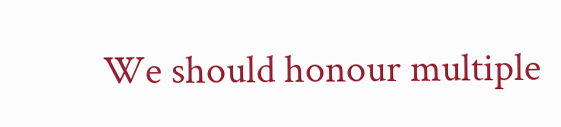We should honour multiple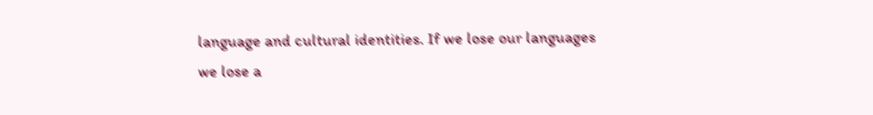language and cultural identities. If we lose our languages we lose a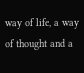way of life, a way of thought and a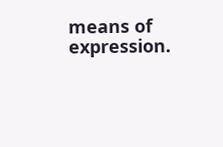means of expression.